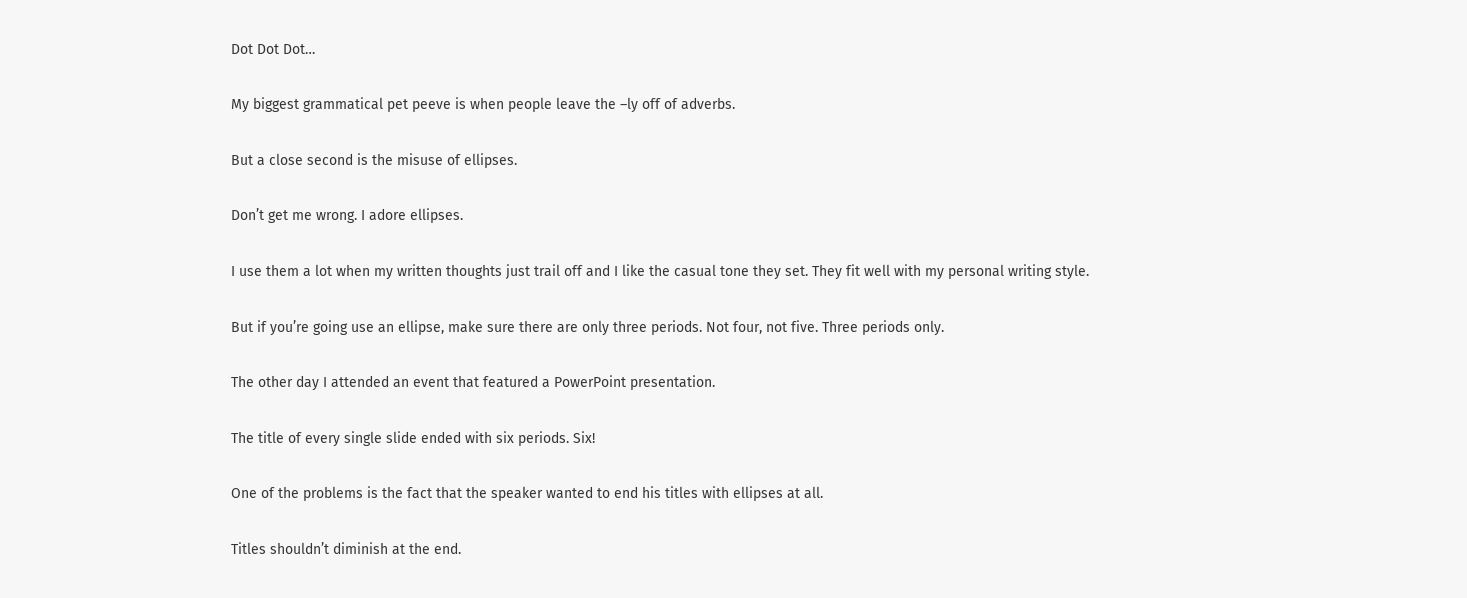Dot Dot Dot…

My biggest grammatical pet peeve is when people leave the –ly off of adverbs.

But a close second is the misuse of ellipses.

Don’t get me wrong. I adore ellipses.

I use them a lot when my written thoughts just trail off and I like the casual tone they set. They fit well with my personal writing style.

But if you’re going use an ellipse, make sure there are only three periods. Not four, not five. Three periods only.

The other day I attended an event that featured a PowerPoint presentation.

The title of every single slide ended with six periods. Six!

One of the problems is the fact that the speaker wanted to end his titles with ellipses at all.

Titles shouldn’t diminish at the end.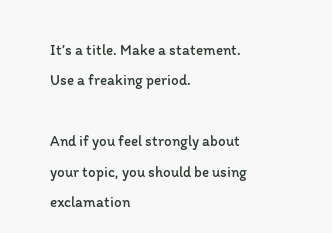It’s a title. Make a statement. Use a freaking period.

And if you feel strongly about your topic, you should be using exclamation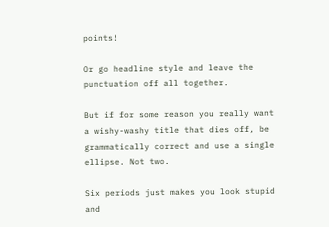points!

Or go headline style and leave the punctuation off all together.

But if for some reason you really want a wishy-washy title that dies off, be grammatically correct and use a single ellipse. Not two.

Six periods just makes you look stupid and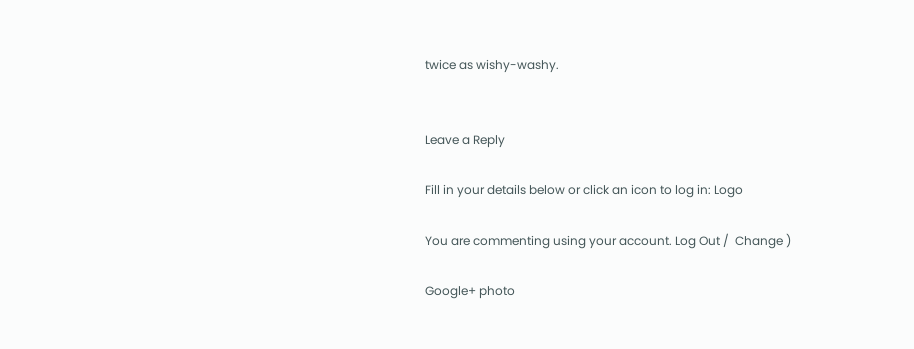twice as wishy-washy.


Leave a Reply

Fill in your details below or click an icon to log in: Logo

You are commenting using your account. Log Out /  Change )

Google+ photo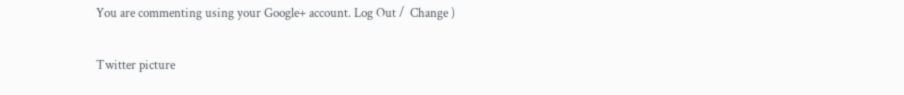You are commenting using your Google+ account. Log Out /  Change )

Twitter picture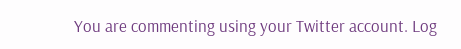You are commenting using your Twitter account. Log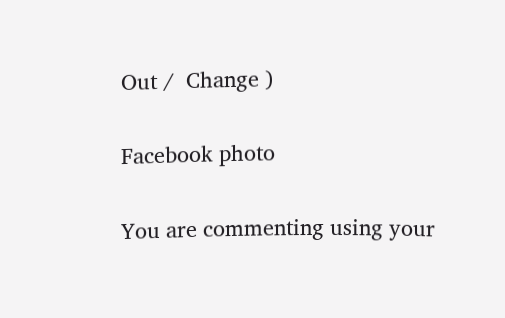Out /  Change )

Facebook photo

You are commenting using your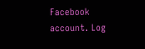Facebook account. Log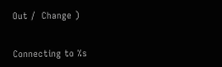Out /  Change )


Connecting to %s